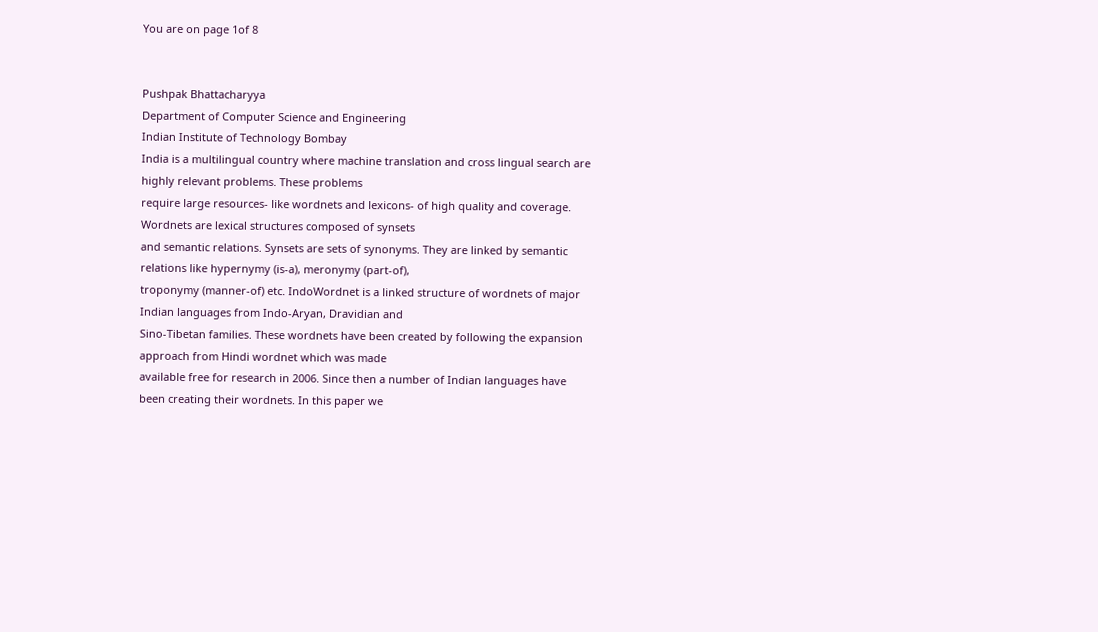You are on page 1of 8


Pushpak Bhattacharyya
Department of Computer Science and Engineering
Indian Institute of Technology Bombay
India is a multilingual country where machine translation and cross lingual search are highly relevant problems. These problems
require large resources- like wordnets and lexicons- of high quality and coverage. Wordnets are lexical structures composed of synsets
and semantic relations. Synsets are sets of synonyms. They are linked by semantic relations like hypernymy (is-a), meronymy (part-of),
troponymy (manner-of) etc. IndoWordnet is a linked structure of wordnets of major Indian languages from Indo-Aryan, Dravidian and
Sino-Tibetan families. These wordnets have been created by following the expansion approach from Hindi wordnet which was made
available free for research in 2006. Since then a number of Indian languages have been creating their wordnets. In this paper we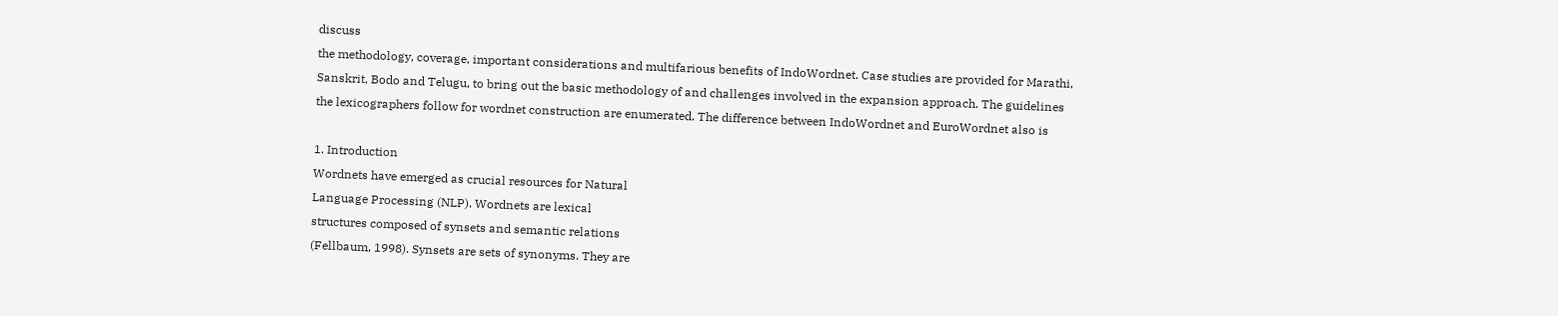discuss
the methodology, coverage, important considerations and multifarious benefits of IndoWordnet. Case studies are provided for Marathi,
Sanskrit, Bodo and Telugu, to bring out the basic methodology of and challenges involved in the expansion approach. The guidelines
the lexicographers follow for wordnet construction are enumerated. The difference between IndoWordnet and EuroWordnet also is

1. Introduction
Wordnets have emerged as crucial resources for Natural
Language Processing (NLP). Wordnets are lexical
structures composed of synsets and semantic relations
(Fellbaum, 1998). Synsets are sets of synonyms. They are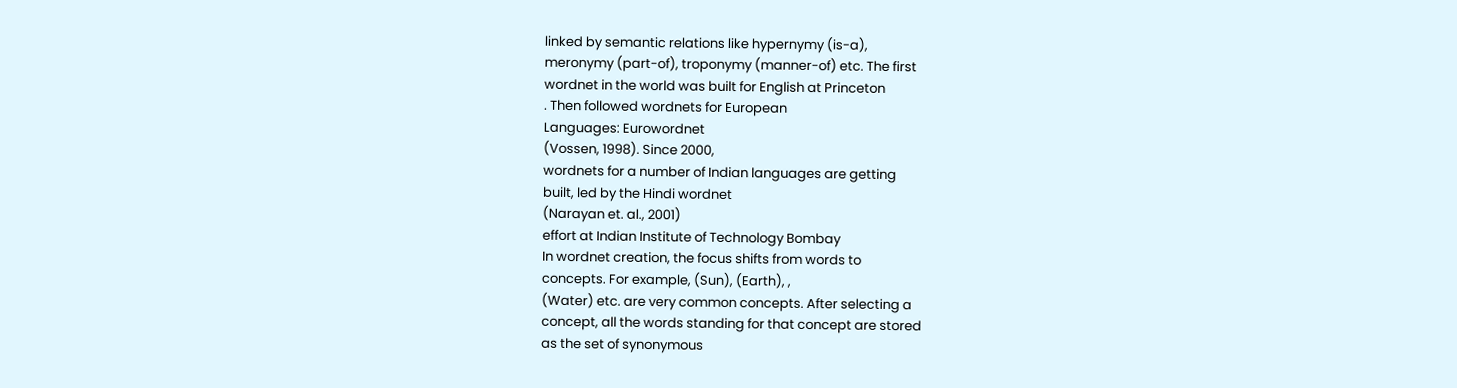linked by semantic relations like hypernymy (is-a),
meronymy (part-of), troponymy (manner-of) etc. The first
wordnet in the world was built for English at Princeton
. Then followed wordnets for European
Languages: Eurowordnet
(Vossen, 1998). Since 2000,
wordnets for a number of Indian languages are getting
built, led by the Hindi wordnet
(Narayan et. al., 2001)
effort at Indian Institute of Technology Bombay
In wordnet creation, the focus shifts from words to
concepts. For example, (Sun), (Earth), ,
(Water) etc. are very common concepts. After selecting a
concept, all the words standing for that concept are stored
as the set of synonymous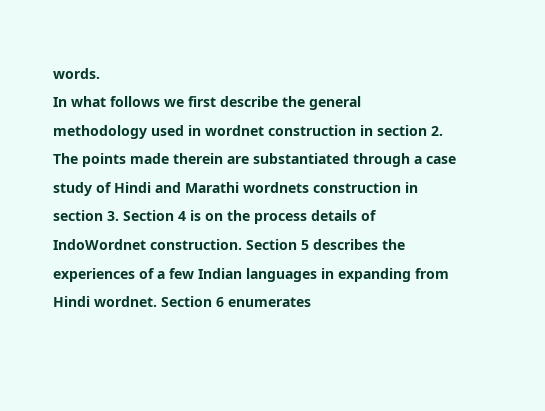words.
In what follows we first describe the general
methodology used in wordnet construction in section 2.
The points made therein are substantiated through a case
study of Hindi and Marathi wordnets construction in
section 3. Section 4 is on the process details of
IndoWordnet construction. Section 5 describes the
experiences of a few Indian languages in expanding from
Hindi wordnet. Section 6 enumerates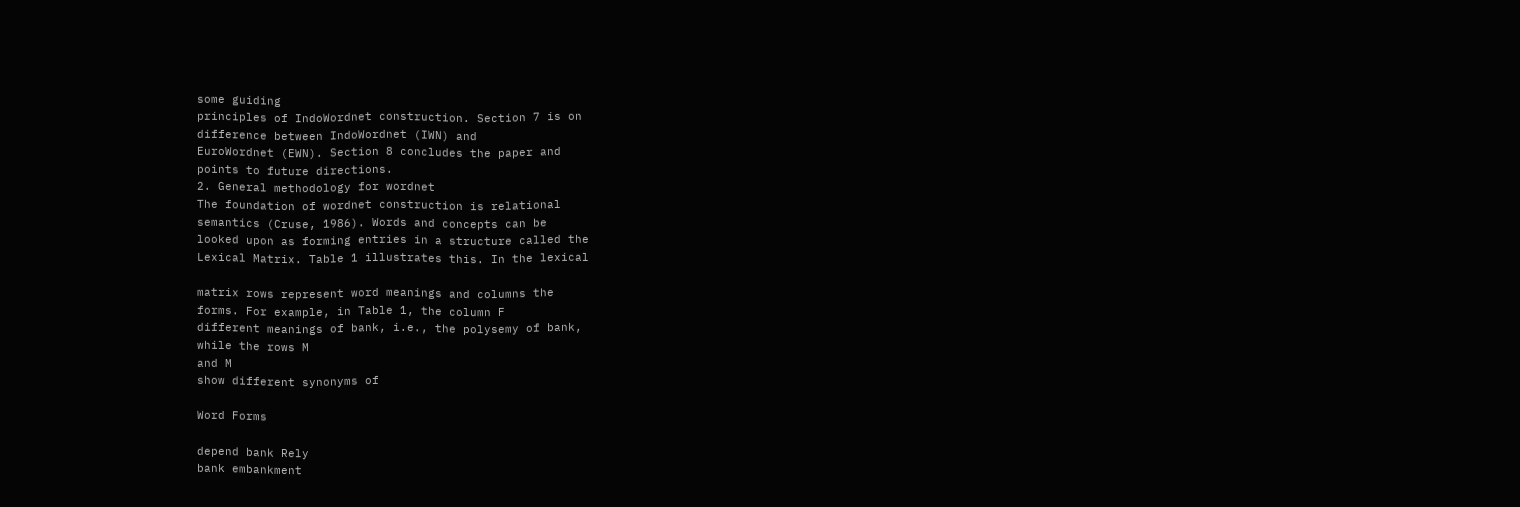some guiding
principles of IndoWordnet construction. Section 7 is on
difference between IndoWordnet (IWN) and
EuroWordnet (EWN). Section 8 concludes the paper and
points to future directions.
2. General methodology for wordnet
The foundation of wordnet construction is relational
semantics (Cruse, 1986). Words and concepts can be
looked upon as forming entries in a structure called the
Lexical Matrix. Table 1 illustrates this. In the lexical

matrix rows represent word meanings and columns the
forms. For example, in Table 1, the column F
different meanings of bank, i.e., the polysemy of bank,
while the rows M
and M
show different synonyms of

Word Forms

depend bank Rely
bank embankment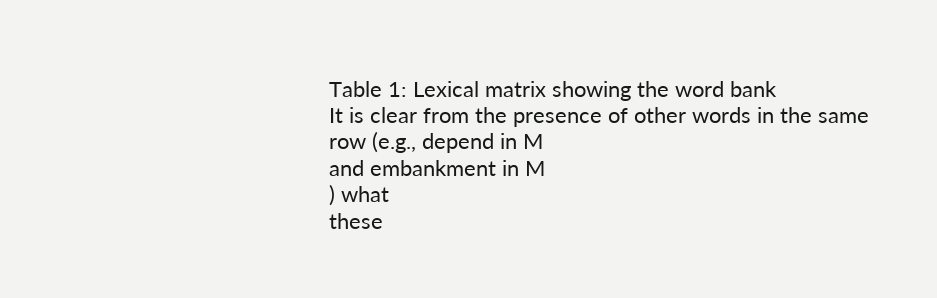Table 1: Lexical matrix showing the word bank
It is clear from the presence of other words in the same
row (e.g., depend in M
and embankment in M
) what
these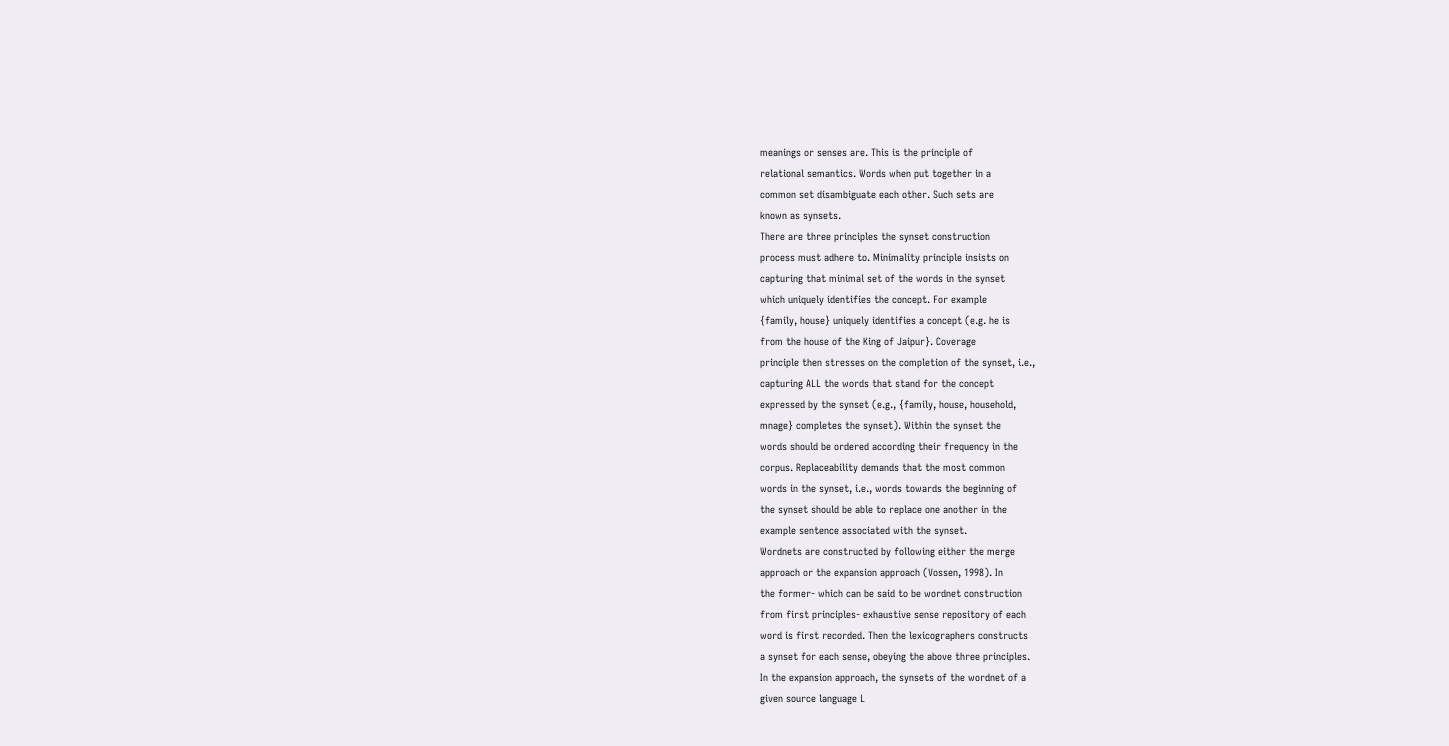meanings or senses are. This is the principle of
relational semantics. Words when put together in a
common set disambiguate each other. Such sets are
known as synsets.
There are three principles the synset construction
process must adhere to. Minimality principle insists on
capturing that minimal set of the words in the synset
which uniquely identifies the concept. For example
{family, house} uniquely identifies a concept (e.g. he is
from the house of the King of Jaipur}. Coverage
principle then stresses on the completion of the synset, i.e.,
capturing ALL the words that stand for the concept
expressed by the synset (e.g., {family, house, household,
mnage} completes the synset). Within the synset the
words should be ordered according their frequency in the
corpus. Replaceability demands that the most common
words in the synset, i.e., words towards the beginning of
the synset should be able to replace one another in the
example sentence associated with the synset.
Wordnets are constructed by following either the merge
approach or the expansion approach (Vossen, 1998). In
the former- which can be said to be wordnet construction
from first principles- exhaustive sense repository of each
word is first recorded. Then the lexicographers constructs
a synset for each sense, obeying the above three principles.
In the expansion approach, the synsets of the wordnet of a
given source language L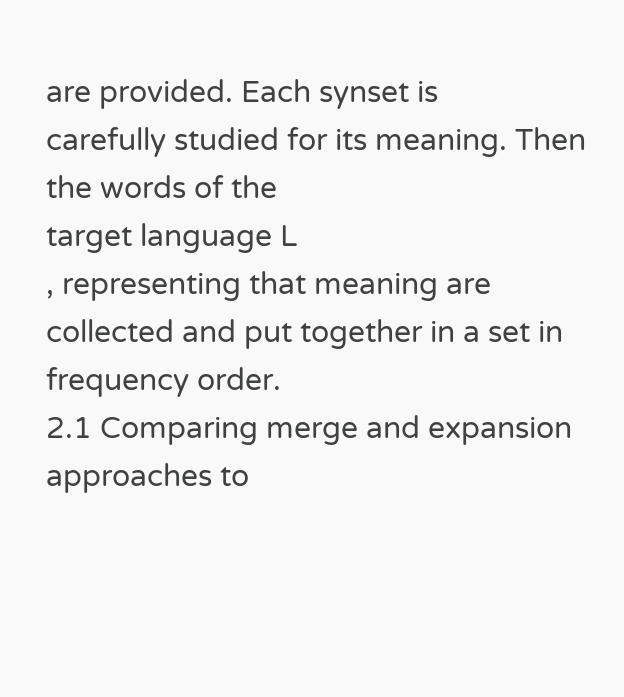are provided. Each synset is
carefully studied for its meaning. Then the words of the
target language L
, representing that meaning are
collected and put together in a set in frequency order.
2.1 Comparing merge and expansion
approaches to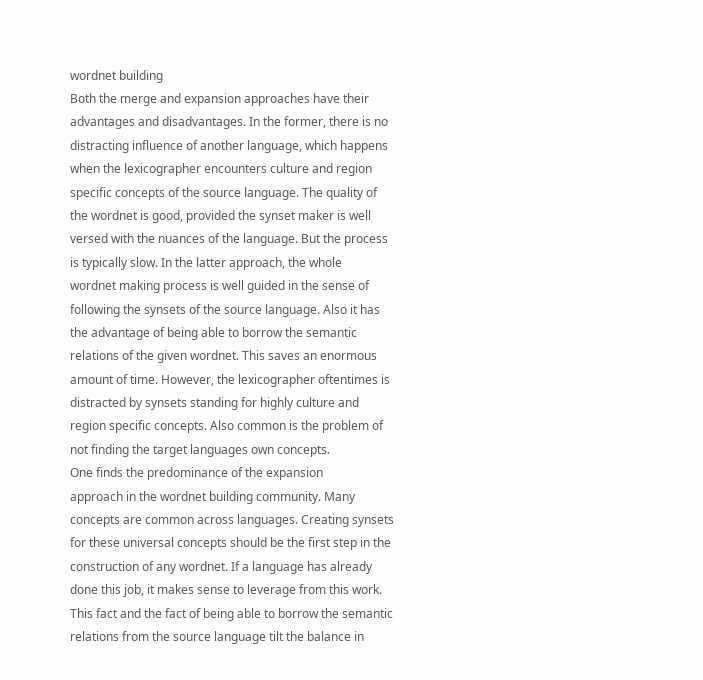wordnet building
Both the merge and expansion approaches have their
advantages and disadvantages. In the former, there is no
distracting influence of another language, which happens
when the lexicographer encounters culture and region
specific concepts of the source language. The quality of
the wordnet is good, provided the synset maker is well
versed with the nuances of the language. But the process
is typically slow. In the latter approach, the whole
wordnet making process is well guided in the sense of
following the synsets of the source language. Also it has
the advantage of being able to borrow the semantic
relations of the given wordnet. This saves an enormous
amount of time. However, the lexicographer oftentimes is
distracted by synsets standing for highly culture and
region specific concepts. Also common is the problem of
not finding the target languages own concepts.
One finds the predominance of the expansion
approach in the wordnet building community. Many
concepts are common across languages. Creating synsets
for these universal concepts should be the first step in the
construction of any wordnet. If a language has already
done this job, it makes sense to leverage from this work.
This fact and the fact of being able to borrow the semantic
relations from the source language tilt the balance in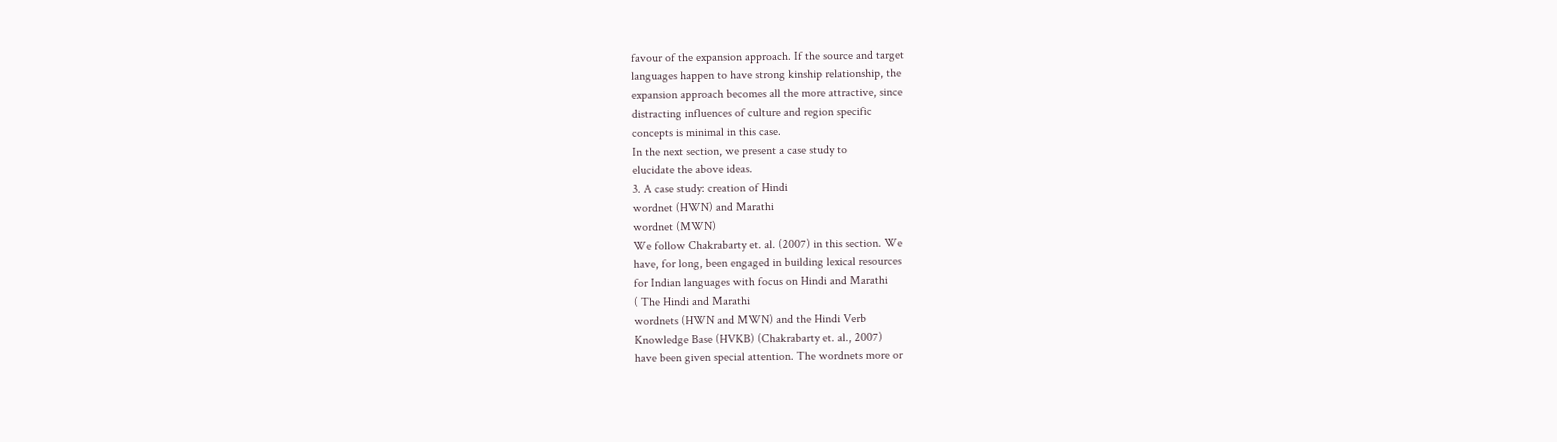favour of the expansion approach. If the source and target
languages happen to have strong kinship relationship, the
expansion approach becomes all the more attractive, since
distracting influences of culture and region specific
concepts is minimal in this case.
In the next section, we present a case study to
elucidate the above ideas.
3. A case study: creation of Hindi
wordnet (HWN) and Marathi
wordnet (MWN)
We follow Chakrabarty et. al. (2007) in this section. We
have, for long, been engaged in building lexical resources
for Indian languages with focus on Hindi and Marathi
( The Hindi and Marathi
wordnets (HWN and MWN) and the Hindi Verb
Knowledge Base (HVKB) (Chakrabarty et. al., 2007)
have been given special attention. The wordnets more or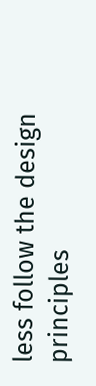less follow the design principles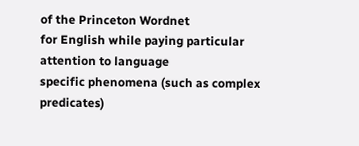of the Princeton Wordnet
for English while paying particular attention to language
specific phenomena (such as complex predicates)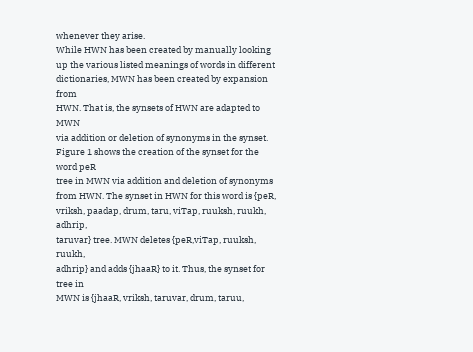whenever they arise.
While HWN has been created by manually looking
up the various listed meanings of words in different
dictionaries, MWN has been created by expansion from
HWN. That is, the synsets of HWN are adapted to MWN
via addition or deletion of synonyms in the synset.
Figure 1 shows the creation of the synset for the word peR
tree in MWN via addition and deletion of synonyms
from HWN. The synset in HWN for this word is {peR,
vriksh, paadap, drum, taru, viTap, ruuksh, ruukh, adhrip,
taruvar} tree. MWN deletes {peR,viTap, ruuksh, ruukh,
adhrip} and adds {jhaaR} to it. Thus, the synset for tree in
MWN is {jhaaR, vriksh, taruvar, drum, taruu,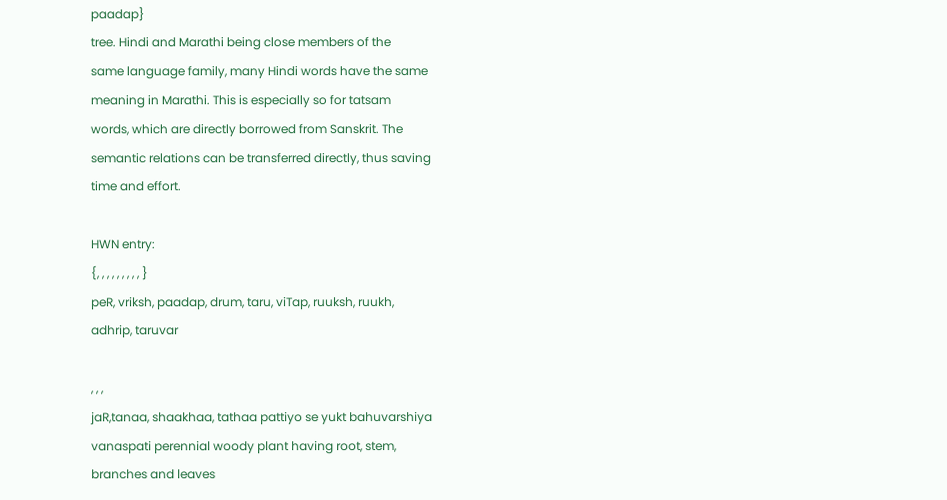paadap}
tree. Hindi and Marathi being close members of the
same language family, many Hindi words have the same
meaning in Marathi. This is especially so for tatsam
words, which are directly borrowed from Sanskrit. The
semantic relations can be transferred directly, thus saving
time and effort.

HWN entry:
{, , , , , , , , , }
peR, vriksh, paadap, drum, taru, viTap, ruuksh, ruukh,
adhrip, taruvar

, , ,
jaR,tanaa, shaakhaa, tathaa pattiyo se yukt bahuvarshiya
vanaspati perennial woody plant having root, stem,
branches and leaves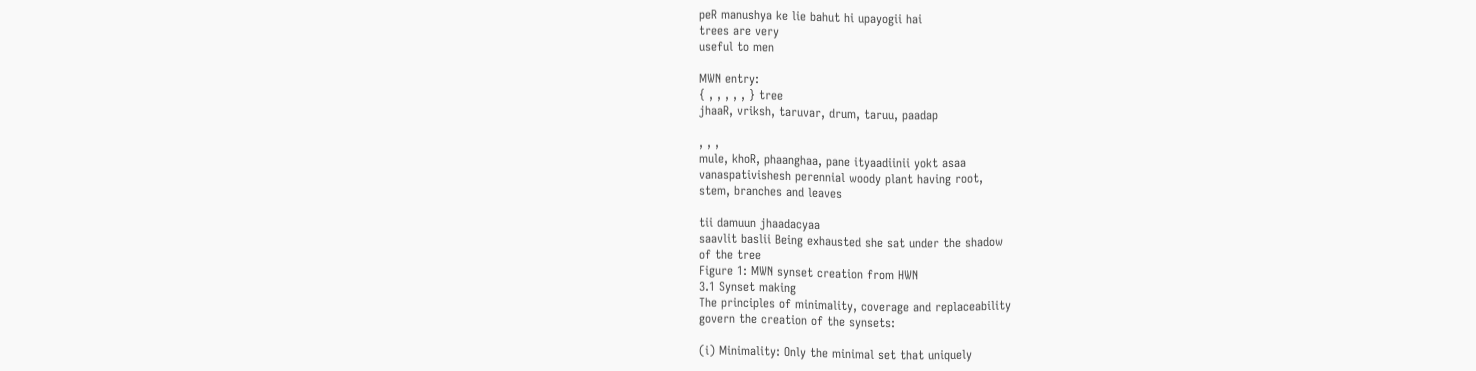peR manushya ke lie bahut hi upayogii hai
trees are very
useful to men

MWN entry:
{ , , , , , } tree
jhaaR, vriksh, taruvar, drum, taruu, paadap

, , ,
mule, khoR, phaanghaa, pane ityaadiinii yokt asaa
vanaspativishesh perennial woody plant having root,
stem, branches and leaves

tii damuun jhaadacyaa
saavlit baslii Being exhausted she sat under the shadow
of the tree
Figure 1: MWN synset creation from HWN
3.1 Synset making
The principles of minimality, coverage and replaceability
govern the creation of the synsets:

(i) Minimality: Only the minimal set that uniquely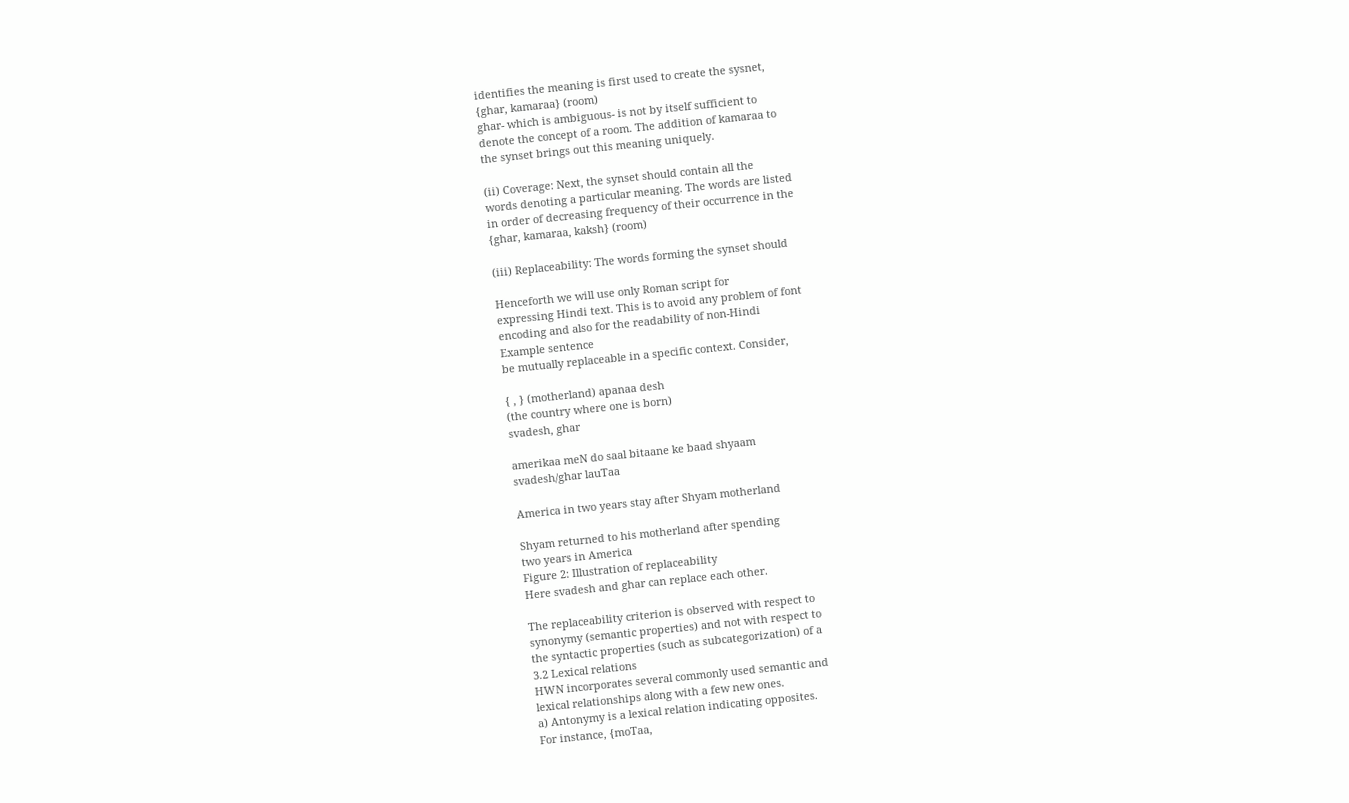identifies the meaning is first used to create the sysnet,
{ghar, kamaraa} (room)
ghar- which is ambiguous- is not by itself sufficient to
denote the concept of a room. The addition of kamaraa to
the synset brings out this meaning uniquely.

(ii) Coverage: Next, the synset should contain all the
words denoting a particular meaning. The words are listed
in order of decreasing frequency of their occurrence in the
{ghar, kamaraa, kaksh} (room)

(iii) Replaceability: The words forming the synset should

Henceforth we will use only Roman script for
expressing Hindi text. This is to avoid any problem of font
encoding and also for the readability of non-Hindi
Example sentence
be mutually replaceable in a specific context. Consider,

{ , } (motherland) apanaa desh
(the country where one is born)
svadesh, ghar

amerikaa meN do saal bitaane ke baad shyaam
svadesh/ghar lauTaa

America in two years stay after Shyam motherland

Shyam returned to his motherland after spending
two years in America
Figure 2: Illustration of replaceability
Here svadesh and ghar can replace each other.

The replaceability criterion is observed with respect to
synonymy (semantic properties) and not with respect to
the syntactic properties (such as subcategorization) of a
3.2 Lexical relations
HWN incorporates several commonly used semantic and
lexical relationships along with a few new ones.
a) Antonymy is a lexical relation indicating opposites.
For instance, {moTaa,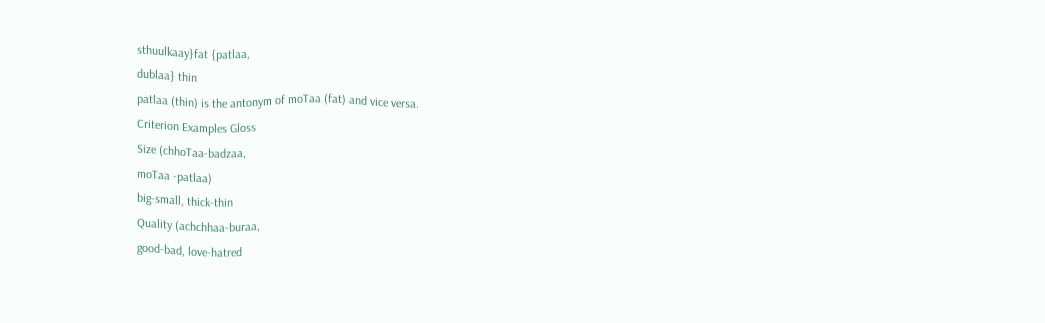sthuulkaay}fat {patlaa,
dublaa} thin
patlaa (thin) is the antonym of moTaa (fat) and vice versa.
Criterion Examples Gloss
Size (chhoTaa-badzaa,
moTaa -patlaa)
big-small, thick-thin
Quality (achchhaa-buraa,
good-bad, love-hatred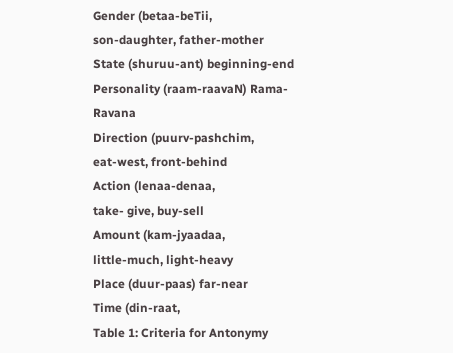Gender (betaa-beTii,
son-daughter, father-mother
State (shuruu-ant) beginning-end
Personality (raam-raavaN) Rama-Ravana
Direction (puurv-pashchim,
eat-west, front-behind
Action (lenaa-denaa,
take- give, buy-sell
Amount (kam-jyaadaa,
little-much, light-heavy
Place (duur-paas) far-near
Time (din-raat,
Table 1: Criteria for Antonymy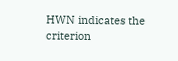HWN indicates the criterion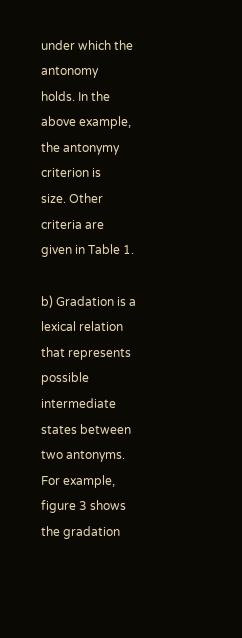under which the antonomy
holds. In the above example, the antonymy criterion is
size. Other criteria are given in Table 1.

b) Gradation is a lexical relation that represents possible
intermediate states between two antonyms. For example,
figure 3 shows the gradation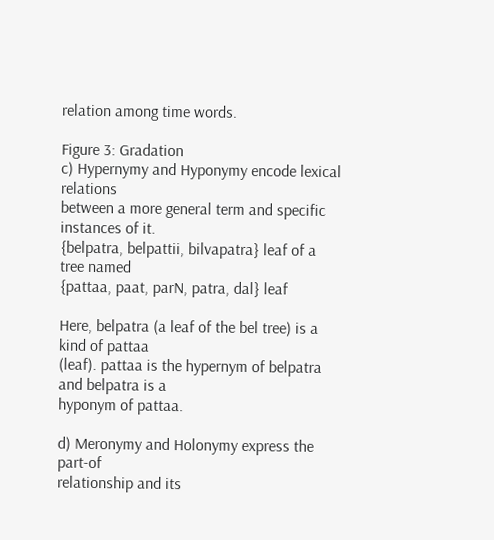relation among time words.

Figure 3: Gradation
c) Hypernymy and Hyponymy encode lexical relations
between a more general term and specific instances of it.
{belpatra, belpattii, bilvapatra} leaf of a tree named
{pattaa, paat, parN, patra, dal} leaf

Here, belpatra (a leaf of the bel tree) is a kind of pattaa
(leaf). pattaa is the hypernym of belpatra and belpatra is a
hyponym of pattaa.

d) Meronymy and Holonymy express the part-of
relationship and its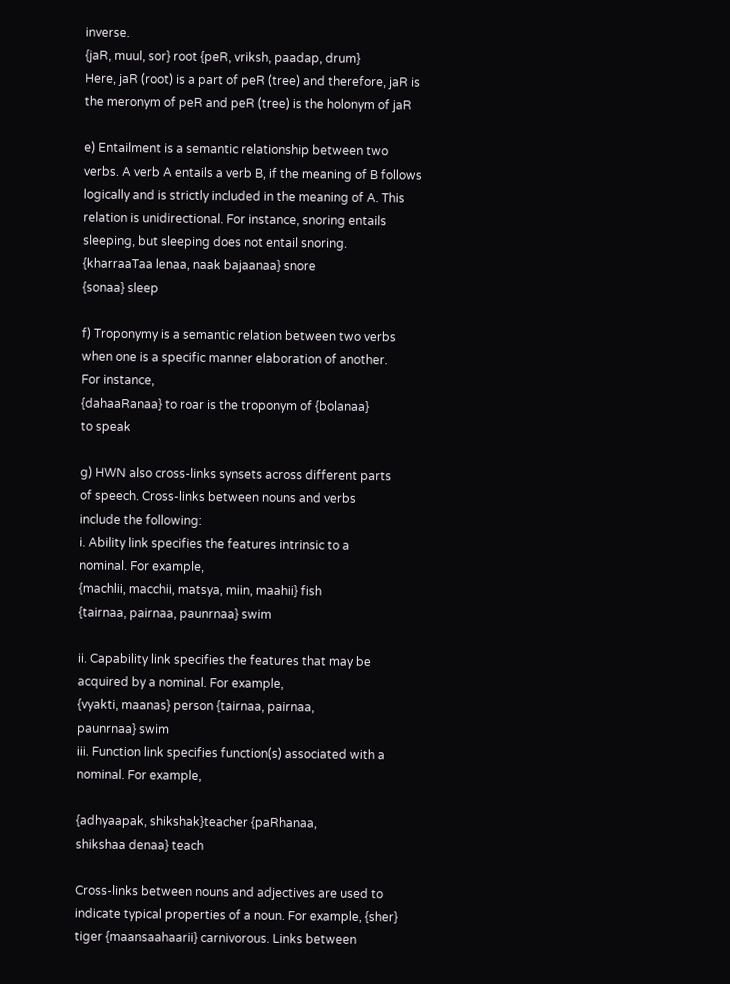inverse.
{jaR, muul, sor} root {peR, vriksh, paadap, drum}
Here, jaR (root) is a part of peR (tree) and therefore, jaR is
the meronym of peR and peR (tree) is the holonym of jaR

e) Entailment is a semantic relationship between two
verbs. A verb A entails a verb B, if the meaning of B follows
logically and is strictly included in the meaning of A. This
relation is unidirectional. For instance, snoring entails
sleeping, but sleeping does not entail snoring.
{kharraaTaa lenaa, naak bajaanaa} snore
{sonaa} sleep

f) Troponymy is a semantic relation between two verbs
when one is a specific manner elaboration of another.
For instance,
{dahaaRanaa} to roar is the troponym of {bolanaa}
to speak

g) HWN also cross-links synsets across different parts
of speech. Cross-links between nouns and verbs
include the following:
i. Ability link specifies the features intrinsic to a
nominal. For example,
{machlii, macchii, matsya, miin, maahii} fish
{tairnaa, pairnaa, paunrnaa} swim

ii. Capability link specifies the features that may be
acquired by a nominal. For example,
{vyakti, maanas} person {tairnaa, pairnaa,
paunrnaa} swim
iii. Function link specifies function(s) associated with a
nominal. For example,

{adhyaapak, shikshak}teacher {paRhanaa,
shikshaa denaa} teach

Cross-links between nouns and adjectives are used to
indicate typical properties of a noun. For example, {sher}
tiger {maansaahaarii} carnivorous. Links between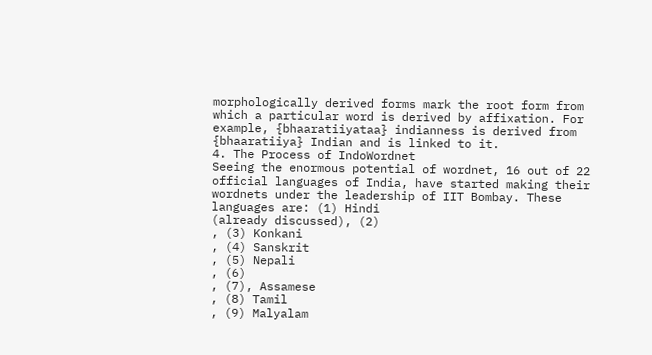morphologically derived forms mark the root form from
which a particular word is derived by affixation. For
example, {bhaaratiiyataa} indianness is derived from
{bhaaratiiya} Indian and is linked to it.
4. The Process of IndoWordnet
Seeing the enormous potential of wordnet, 16 out of 22
official languages of India, have started making their
wordnets under the leadership of IIT Bombay. These
languages are: (1) Hindi
(already discussed), (2)
, (3) Konkani
, (4) Sanskrit
, (5) Nepali
, (6)
, (7), Assamese
, (8) Tamil
, (9) Malyalam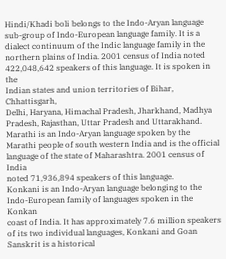Hindi/Khadi boli belongs to the Indo-Aryan language
sub-group of Indo-European language family. It is a
dialect continuum of the Indic language family in the
northern plains of India. 2001 census of India noted
422,048,642 speakers of this language. It is spoken in the
Indian states and union territories of Bihar, Chhattisgarh,
Delhi, Haryana, Himachal Pradesh, Jharkhand, Madhya
Pradesh, Rajasthan, Uttar Pradesh and Uttarakhand.
Marathi is an Indo-Aryan language spoken by the
Marathi people of south western India and is the official
language of the state of Maharashtra. 2001 census of India
noted 71,936,894 speakers of this language.
Konkani is an Indo-Aryan language belonging to the
Indo-European family of languages spoken in the Konkan
coast of India. It has approximately 7.6 million speakers
of its two individual languages, Konkani and Goan
Sanskrit is a historical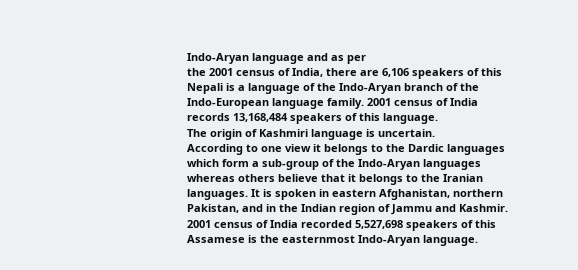Indo-Aryan language and as per
the 2001 census of India, there are 6,106 speakers of this
Nepali is a language of the Indo-Aryan branch of the
Indo-European language family. 2001 census of India
records 13,168,484 speakers of this language.
The origin of Kashmiri language is uncertain.
According to one view it belongs to the Dardic languages
which form a sub-group of the Indo-Aryan languages
whereas others believe that it belongs to the Iranian
languages. It is spoken in eastern Afghanistan, northern
Pakistan, and in the Indian region of Jammu and Kashmir.
2001 census of India recorded 5,527,698 speakers of this
Assamese is the easternmost Indo-Aryan language.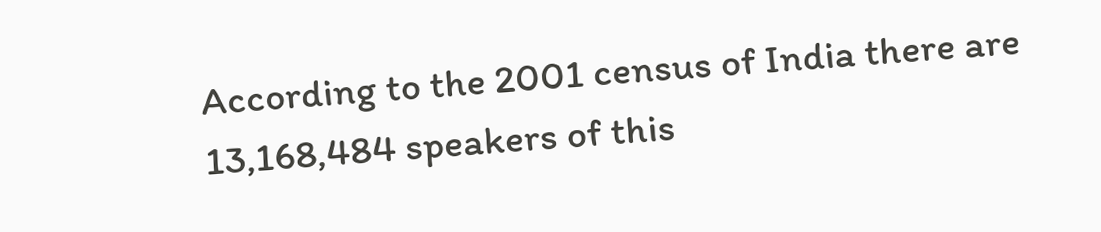According to the 2001 census of India there are
13,168,484 speakers of this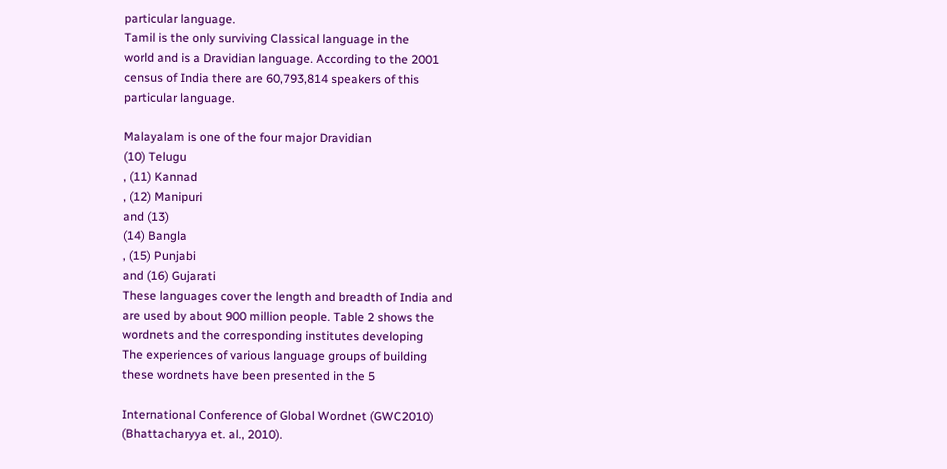particular language.
Tamil is the only surviving Classical language in the
world and is a Dravidian language. According to the 2001
census of India there are 60,793,814 speakers of this
particular language.

Malayalam is one of the four major Dravidian
(10) Telugu
, (11) Kannad
, (12) Manipuri
and (13)
(14) Bangla
, (15) Punjabi
and (16) Gujarati
These languages cover the length and breadth of India and
are used by about 900 million people. Table 2 shows the
wordnets and the corresponding institutes developing
The experiences of various language groups of building
these wordnets have been presented in the 5

International Conference of Global Wordnet (GWC2010)
(Bhattacharyya et. al., 2010).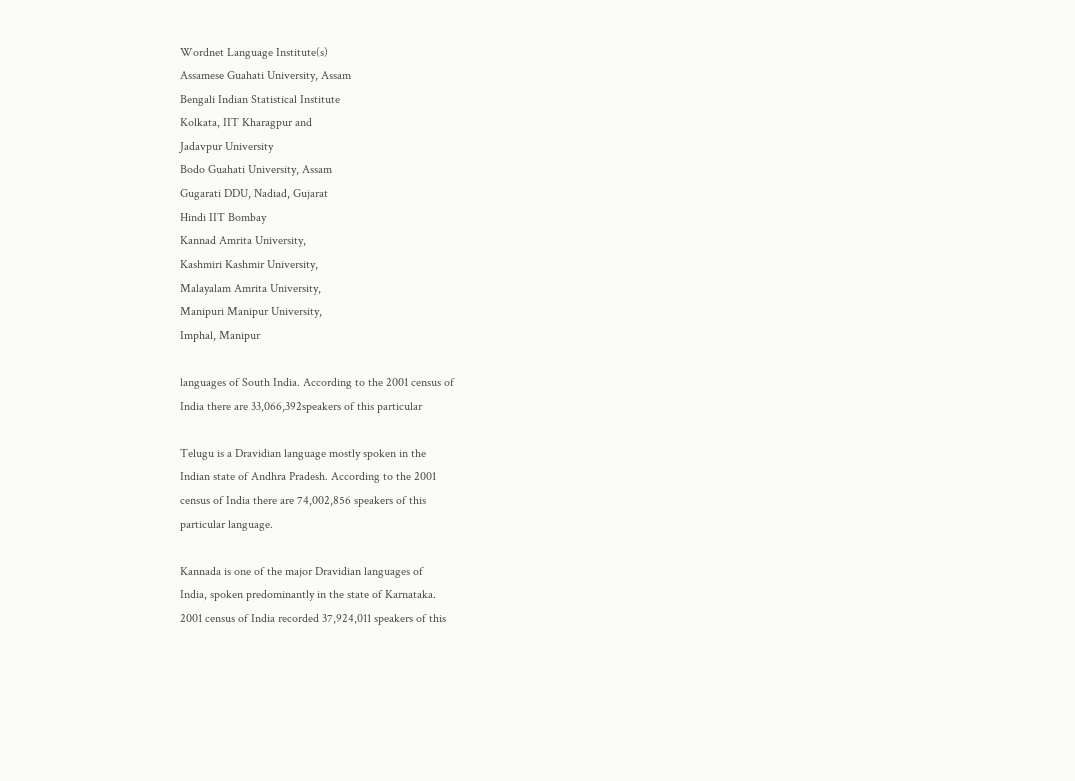Wordnet Language Institute(s)
Assamese Guahati University, Assam
Bengali Indian Statistical Institute
Kolkata, IIT Kharagpur and
Jadavpur University
Bodo Guahati University, Assam
Gugarati DDU, Nadiad, Gujarat
Hindi IIT Bombay
Kannad Amrita University,
Kashmiri Kashmir University,
Malayalam Amrita University,
Manipuri Manipur University,
Imphal, Manipur

languages of South India. According to the 2001 census of
India there are 33,066,392speakers of this particular

Telugu is a Dravidian language mostly spoken in the
Indian state of Andhra Pradesh. According to the 2001
census of India there are 74,002,856 speakers of this
particular language.

Kannada is one of the major Dravidian languages of
India, spoken predominantly in the state of Karnataka.
2001 census of India recorded 37,924,011 speakers of this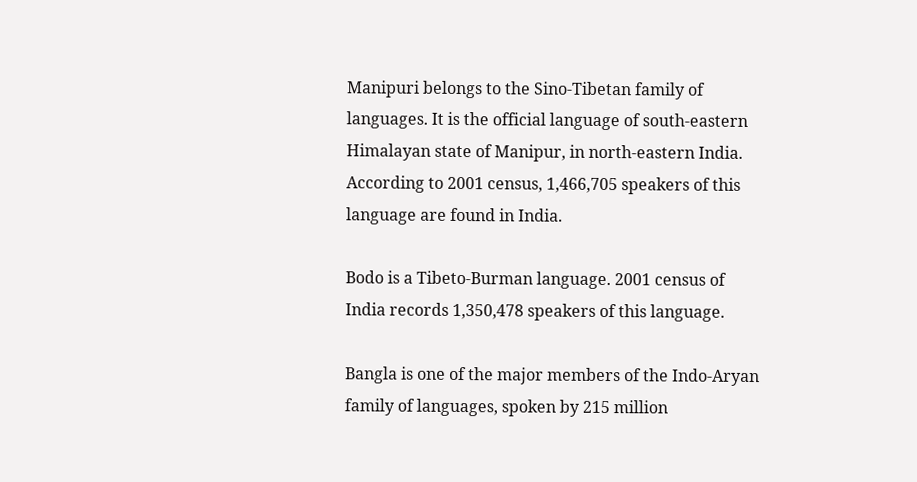Manipuri belongs to the Sino-Tibetan family of
languages. It is the official language of south-eastern
Himalayan state of Manipur, in north-eastern India.
According to 2001 census, 1,466,705 speakers of this
language are found in India.

Bodo is a Tibeto-Burman language. 2001 census of
India records 1,350,478 speakers of this language.

Bangla is one of the major members of the Indo-Aryan
family of languages, spoken by 215 million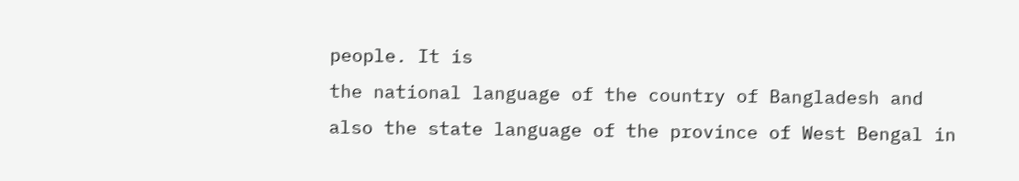people. It is
the national language of the country of Bangladesh and
also the state language of the province of West Bengal in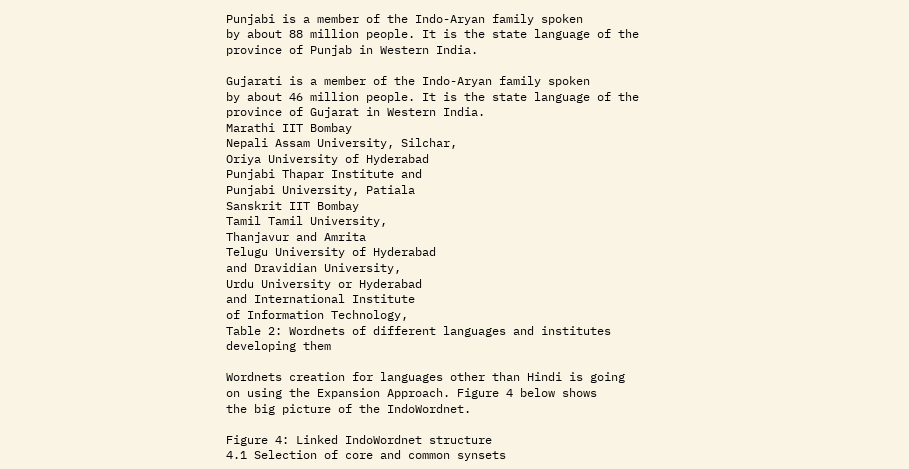Punjabi is a member of the Indo-Aryan family spoken
by about 88 million people. It is the state language of the
province of Punjab in Western India.

Gujarati is a member of the Indo-Aryan family spoken
by about 46 million people. It is the state language of the
province of Gujarat in Western India.
Marathi IIT Bombay
Nepali Assam University, Silchar,
Oriya University of Hyderabad
Punjabi Thapar Institute and
Punjabi University, Patiala
Sanskrit IIT Bombay
Tamil Tamil University,
Thanjavur and Amrita
Telugu University of Hyderabad
and Dravidian University,
Urdu University or Hyderabad
and International Institute
of Information Technology,
Table 2: Wordnets of different languages and institutes
developing them

Wordnets creation for languages other than Hindi is going
on using the Expansion Approach. Figure 4 below shows
the big picture of the IndoWordnet.

Figure 4: Linked IndoWordnet structure
4.1 Selection of core and common synsets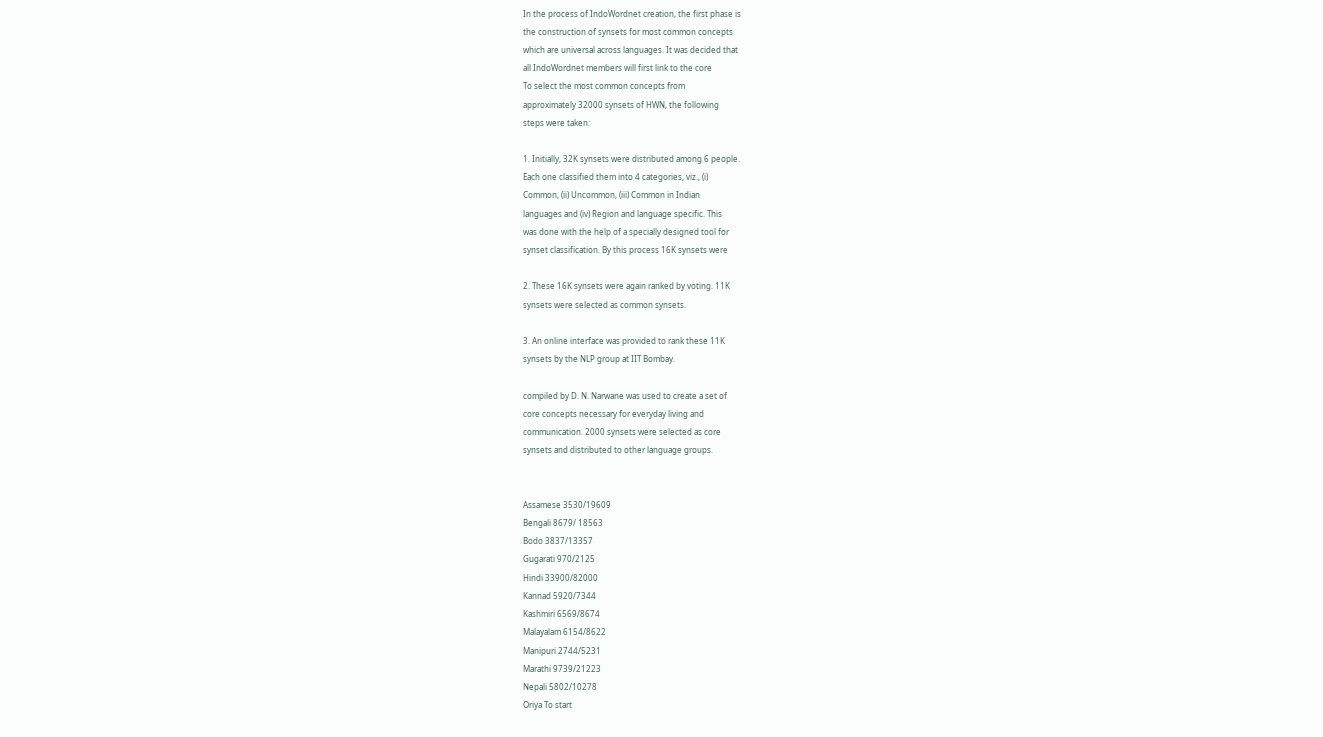In the process of IndoWordnet creation, the first phase is
the construction of synsets for most common concepts
which are universal across languages. It was decided that
all IndoWordnet members will first link to the core
To select the most common concepts from
approximately 32000 synsets of HWN, the following
steps were taken:

1. Initially, 32K synsets were distributed among 6 people.
Each one classified them into 4 categories, viz., (i)
Common, (ii) Uncommon, (iii) Common in Indian
languages and (iv) Region and language specific. This
was done with the help of a specially designed tool for
synset classification. By this process 16K synsets were

2. These 16K synsets were again ranked by voting. 11K
synsets were selected as common synsets.

3. An online interface was provided to rank these 11K
synsets by the NLP group at IIT Bombay.

compiled by D. N. Narwane was used to create a set of
core concepts necessary for everyday living and
communication. 2000 synsets were selected as core
synsets and distributed to other language groups.


Assamese 3530/19609
Bengali 8679/ 18563
Bodo 3837/13357
Gugarati 970/2125
Hindi 33900/82000
Kannad 5920/7344
Kashmiri 6569/8674
Malayalam 6154/8622
Manipuri 2744/5231
Marathi 9739/21223
Nepali 5802/10278
Oriya To start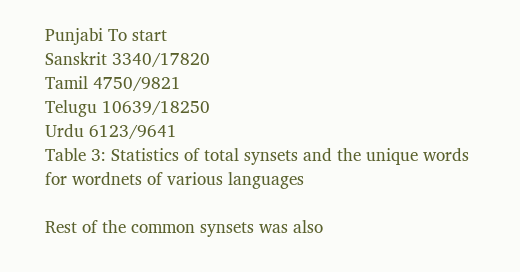Punjabi To start
Sanskrit 3340/17820
Tamil 4750/9821
Telugu 10639/18250
Urdu 6123/9641
Table 3: Statistics of total synsets and the unique words
for wordnets of various languages

Rest of the common synsets was also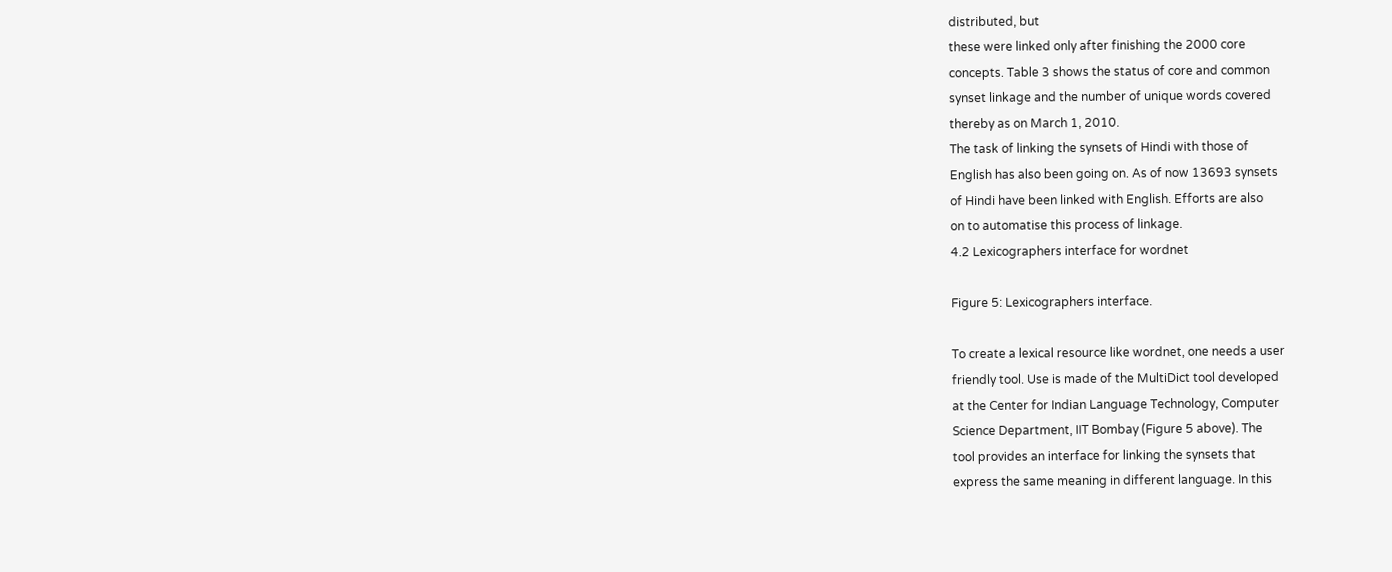distributed, but
these were linked only after finishing the 2000 core
concepts. Table 3 shows the status of core and common
synset linkage and the number of unique words covered
thereby as on March 1, 2010.
The task of linking the synsets of Hindi with those of
English has also been going on. As of now 13693 synsets
of Hindi have been linked with English. Efforts are also
on to automatise this process of linkage.
4.2 Lexicographers interface for wordnet

Figure 5: Lexicographers interface.

To create a lexical resource like wordnet, one needs a user
friendly tool. Use is made of the MultiDict tool developed
at the Center for Indian Language Technology, Computer
Science Department, IIT Bombay (Figure 5 above). The
tool provides an interface for linking the synsets that
express the same meaning in different language. In this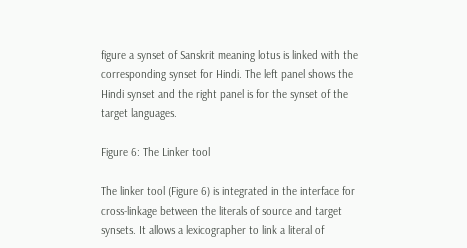figure a synset of Sanskrit meaning lotus is linked with the
corresponding synset for Hindi. The left panel shows the
Hindi synset and the right panel is for the synset of the
target languages.

Figure 6: The Linker tool

The linker tool (Figure 6) is integrated in the interface for
cross-linkage between the literals of source and target
synsets. It allows a lexicographer to link a literal of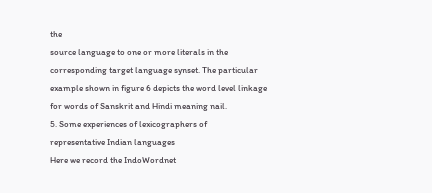the
source language to one or more literals in the
corresponding target language synset. The particular
example shown in figure 6 depicts the word level linkage
for words of Sanskrit and Hindi meaning nail.
5. Some experiences of lexicographers of
representative Indian languages
Here we record the IndoWordnet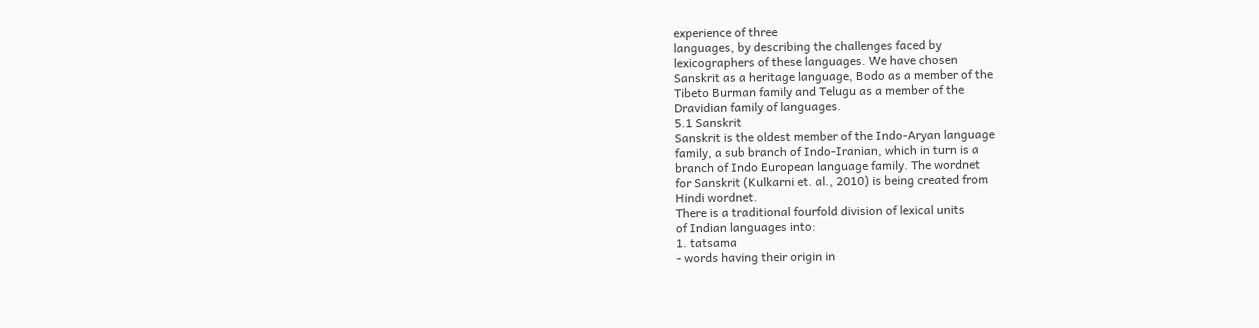experience of three
languages, by describing the challenges faced by
lexicographers of these languages. We have chosen
Sanskrit as a heritage language, Bodo as a member of the
Tibeto Burman family and Telugu as a member of the
Dravidian family of languages.
5.1 Sanskrit
Sanskrit is the oldest member of the Indo-Aryan language
family, a sub branch of Indo-Iranian, which in turn is a
branch of Indo European language family. The wordnet
for Sanskrit (Kulkarni et. al., 2010) is being created from
Hindi wordnet.
There is a traditional fourfold division of lexical units
of Indian languages into:
1. tatsama
- words having their origin in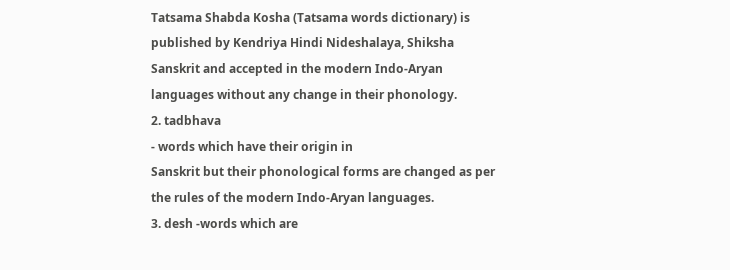Tatsama Shabda Kosha (Tatsama words dictionary) is
published by Kendriya Hindi Nideshalaya, Shiksha
Sanskrit and accepted in the modern Indo-Aryan
languages without any change in their phonology.
2. tadbhava
- words which have their origin in
Sanskrit but their phonological forms are changed as per
the rules of the modern Indo-Aryan languages.
3. desh -words which are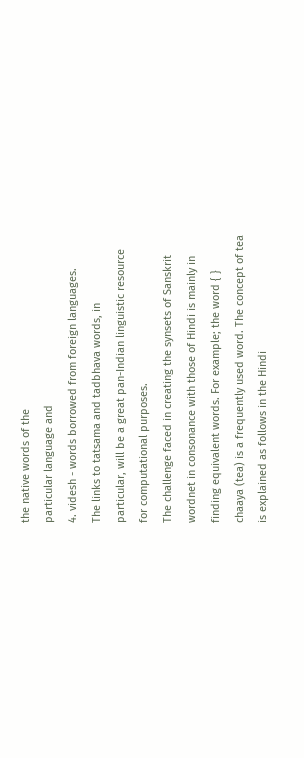the native words of the
particular language and
4. videsh - words borrowed from foreign languages.
The links to tatsama and tadbhava words, in
particular, will be a great pan-Indian linguistic resource
for computational purposes.
The challenge faced in creating the synsets of Sanskrit
wordnet in consonance with those of Hindi is mainly in
finding equivalent words. For example; the word { }
chaaya (tea) is a frequently used word. The concept of tea
is explained as follows in the Hindi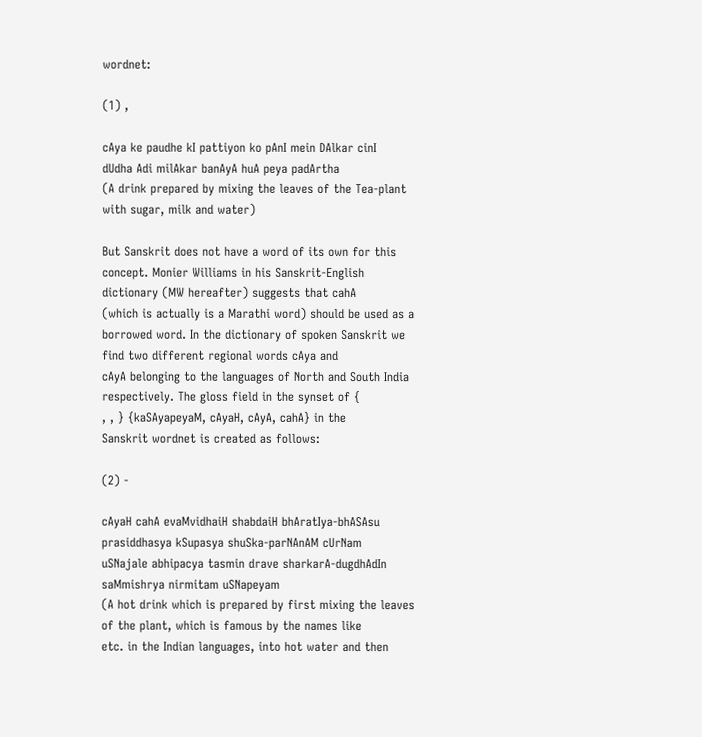wordnet:

(1) ,

cAya ke paudhe kI pattiyon ko pAnI mein DAlkar cinI
dUdha Adi milAkar banAyA huA peya padArtha
(A drink prepared by mixing the leaves of the Tea-plant
with sugar, milk and water)

But Sanskrit does not have a word of its own for this
concept. Monier Williams in his Sanskrit-English
dictionary (MW hereafter) suggests that cahA
(which is actually is a Marathi word) should be used as a
borrowed word. In the dictionary of spoken Sanskrit we
find two different regional words cAya and
cAyA belonging to the languages of North and South India
respectively. The gloss field in the synset of {
, , } {kaSAyapeyaM, cAyaH, cAyA, cahA} in the
Sanskrit wordnet is created as follows:

(2) -

cAyaH cahA evaMvidhaiH shabdaiH bhAratIya-bhASAsu
prasiddhasya kSupasya shuSka-parNAnAM cUrNam
uSNajale abhipacya tasmin drave sharkarA-dugdhAdIn
saMmishrya nirmitam uSNapeyam
(A hot drink which is prepared by first mixing the leaves
of the plant, which is famous by the names like
etc. in the Indian languages, into hot water and then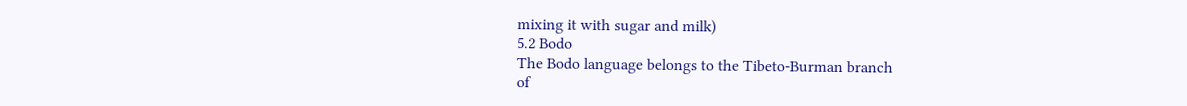mixing it with sugar and milk)
5.2 Bodo
The Bodo language belongs to the Tibeto-Burman branch
of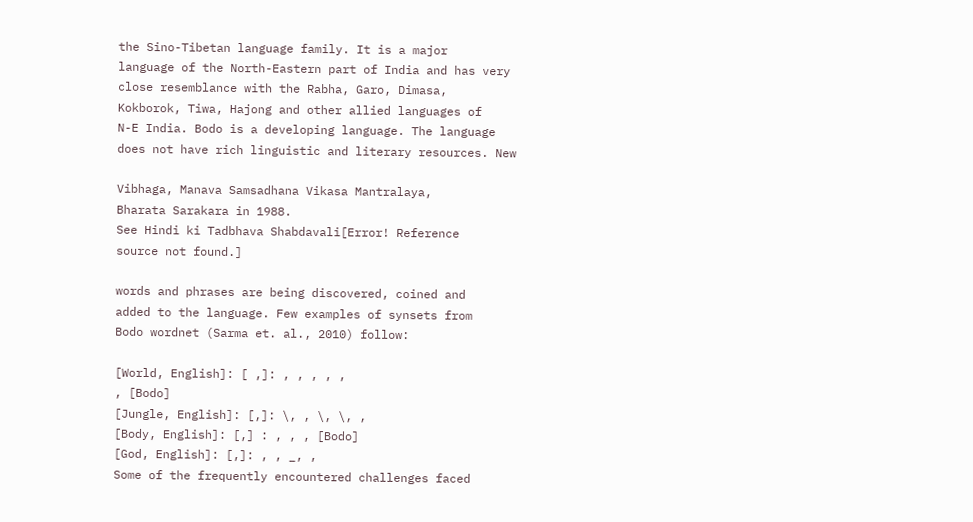the Sino-Tibetan language family. It is a major
language of the North-Eastern part of India and has very
close resemblance with the Rabha, Garo, Dimasa,
Kokborok, Tiwa, Hajong and other allied languages of
N-E India. Bodo is a developing language. The language
does not have rich linguistic and literary resources. New

Vibhaga, Manava Samsadhana Vikasa Mantralaya,
Bharata Sarakara in 1988.
See Hindi ki Tadbhava Shabdavali[Error! Reference
source not found.]

words and phrases are being discovered, coined and
added to the language. Few examples of synsets from
Bodo wordnet (Sarma et. al., 2010) follow:

[World, English]: [ ,]: , , , , ,
, [Bodo]
[Jungle, English]: [,]: \, , \, \, ,
[Body, English]: [,] : , , , [Bodo]
[God, English]: [,]: , , _, ,
Some of the frequently encountered challenges faced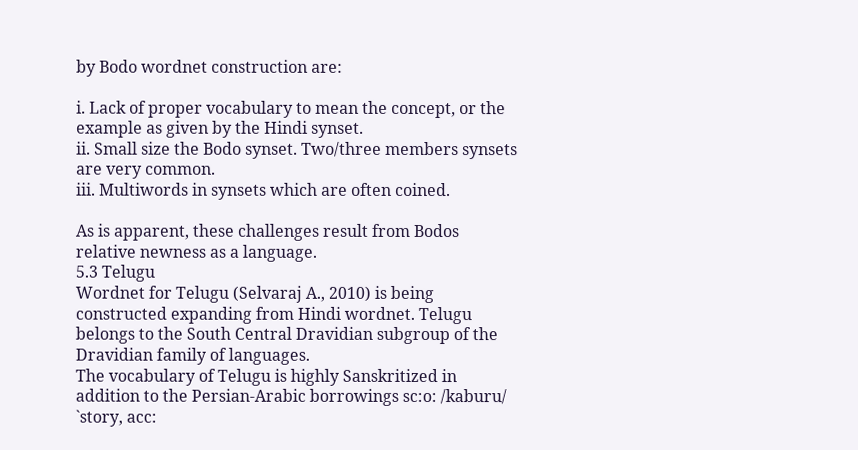by Bodo wordnet construction are:

i. Lack of proper vocabulary to mean the concept, or the
example as given by the Hindi synset.
ii. Small size the Bodo synset. Two/three members synsets
are very common.
iii. Multiwords in synsets which are often coined.

As is apparent, these challenges result from Bodos
relative newness as a language.
5.3 Telugu
Wordnet for Telugu (Selvaraj A., 2010) is being
constructed expanding from Hindi wordnet. Telugu
belongs to the South Central Dravidian subgroup of the
Dravidian family of languages.
The vocabulary of Telugu is highly Sanskritized in
addition to the Persian-Arabic borrowings sc:o: /kaburu/
`story, acc: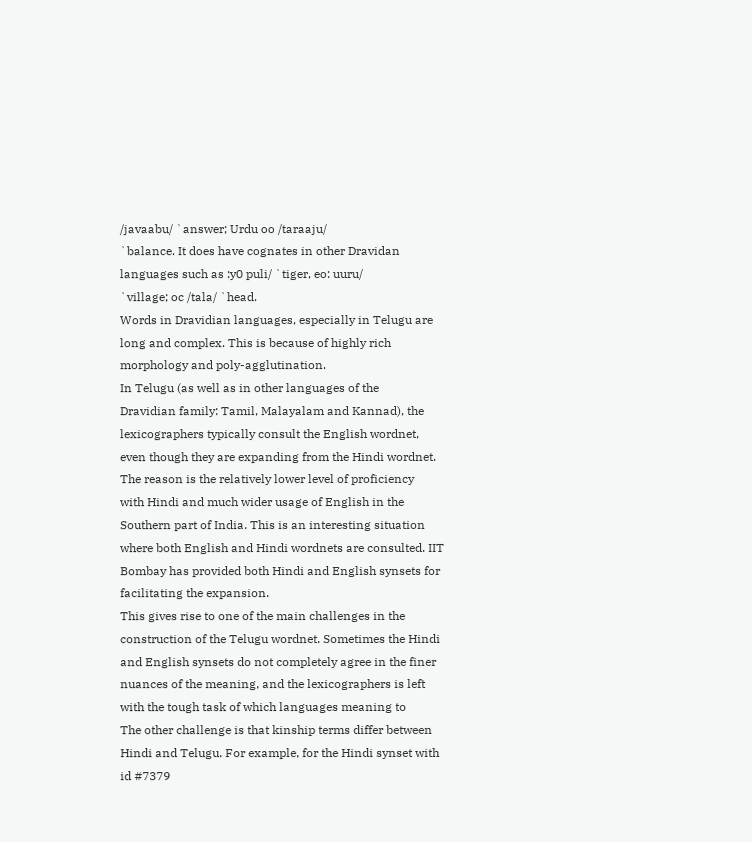/javaabu/ `answer; Urdu oo /taraaju/
`balance. It does have cognates in other Dravidan
languages such as :y0 puli/ `tiger, eo: uuru/
`village; oc /tala/ `head.
Words in Dravidian languages, especially in Telugu are
long and complex. This is because of highly rich
morphology and poly-agglutination.
In Telugu (as well as in other languages of the
Dravidian family: Tamil, Malayalam and Kannad), the
lexicographers typically consult the English wordnet,
even though they are expanding from the Hindi wordnet.
The reason is the relatively lower level of proficiency
with Hindi and much wider usage of English in the
Southern part of India. This is an interesting situation
where both English and Hindi wordnets are consulted. IIT
Bombay has provided both Hindi and English synsets for
facilitating the expansion.
This gives rise to one of the main challenges in the
construction of the Telugu wordnet. Sometimes the Hindi
and English synsets do not completely agree in the finer
nuances of the meaning, and the lexicographers is left
with the tough task of which languages meaning to
The other challenge is that kinship terms differ between
Hindi and Telugu. For example, for the Hindi synset with
id #7379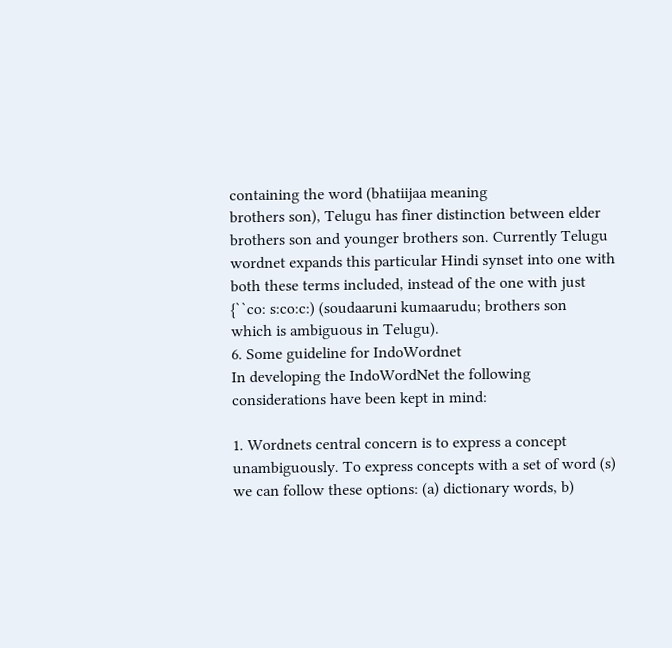containing the word (bhatiijaa meaning
brothers son), Telugu has finer distinction between elder
brothers son and younger brothers son. Currently Telugu
wordnet expands this particular Hindi synset into one with
both these terms included, instead of the one with just
{``co: s:co:c:) (soudaaruni kumaarudu; brothers son
which is ambiguous in Telugu).
6. Some guideline for IndoWordnet
In developing the IndoWordNet the following
considerations have been kept in mind:

1. Wordnets central concern is to express a concept
unambiguously. To express concepts with a set of word (s)
we can follow these options: (a) dictionary words, b)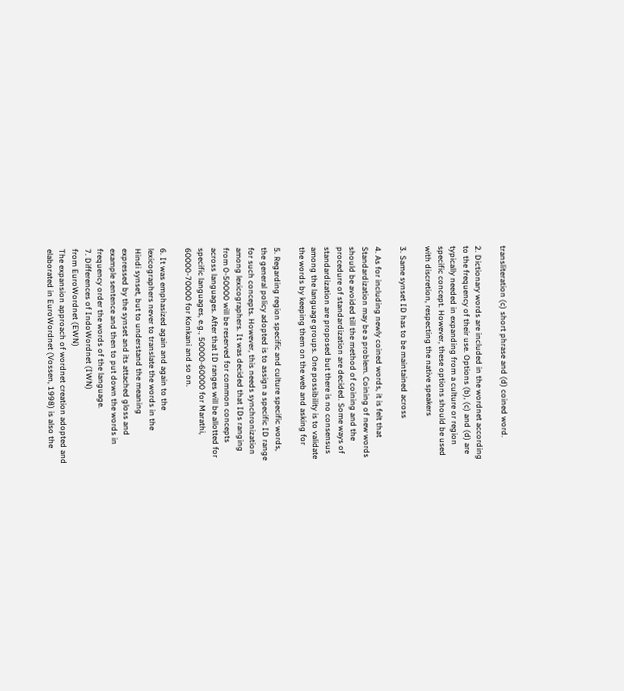transliteration (c) short phrase and (d) coined word.

2. Dictionary words are included in the wordnet according
to the frequency of their use. Options (b), (c) and (d) are
typically needed in expanding from a culture or region
specific concept. However, these options should be used
with discretion, respecting the native speakers

3. Same synset ID has to be maintained across

4. As for including newly coined words, it is felt that
Standardization may be a problem. Coining of new words
should be avoided till the method of coining and the
procedure of standardization are decided. Some ways of
standardization are proposed but there is no consensus
among the language groups. One possibility is to validate
the words by keeping them on the web and asking for

5. Regarding region specific and culture specific words,
the general policy adopted is to assign a specific ID range
for such concepts. However, this needs synchronization
among lexicographers. It was decided that IDs ranging
from 0-50000 will be reserved for common concepts
across languages. After that ID ranges will be allotted for
specific languages, e.g., 50000-60000 for Marathi,
60000-70000 for Konkani and so on.

6. It was emphasized again and again to the
lexicographers never to translate the words in the
Hindi synset, but to understand the meaning
expressed by the synset and its attached gloss and
example sentence and then to put down the words in
frequency order the words of the language.
7. Differences of IndoWordnet (IWN)
from EuroWordnet (EWN)
The expansion approach of wordnet creation adopted and
elaborated in EuroWordnet (Vossen, 1998) is also the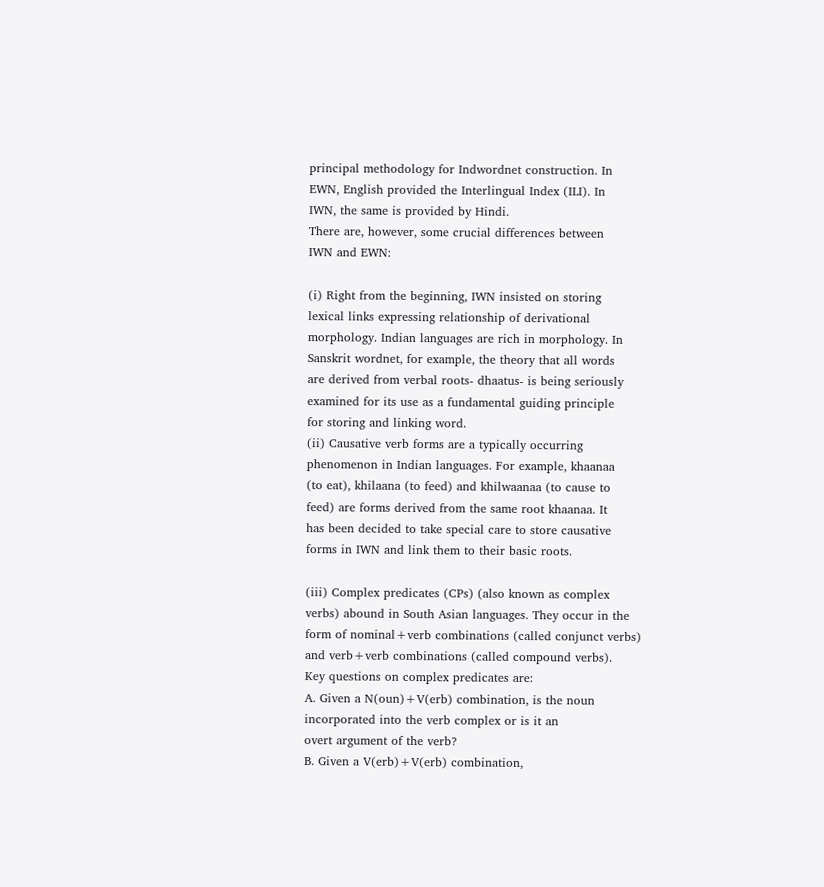principal methodology for Indwordnet construction. In
EWN, English provided the Interlingual Index (ILI). In
IWN, the same is provided by Hindi.
There are, however, some crucial differences between
IWN and EWN:

(i) Right from the beginning, IWN insisted on storing
lexical links expressing relationship of derivational
morphology. Indian languages are rich in morphology. In
Sanskrit wordnet, for example, the theory that all words
are derived from verbal roots- dhaatus- is being seriously
examined for its use as a fundamental guiding principle
for storing and linking word.
(ii) Causative verb forms are a typically occurring
phenomenon in Indian languages. For example, khaanaa
(to eat), khilaana (to feed) and khilwaanaa (to cause to
feed) are forms derived from the same root khaanaa. It
has been decided to take special care to store causative
forms in IWN and link them to their basic roots.

(iii) Complex predicates (CPs) (also known as complex
verbs) abound in South Asian languages. They occur in the
form of nominal+verb combinations (called conjunct verbs)
and verb+verb combinations (called compound verbs).
Key questions on complex predicates are:
A. Given a N(oun)+V(erb) combination, is the noun
incorporated into the verb complex or is it an
overt argument of the verb?
B. Given a V(erb)+V(erb) combination,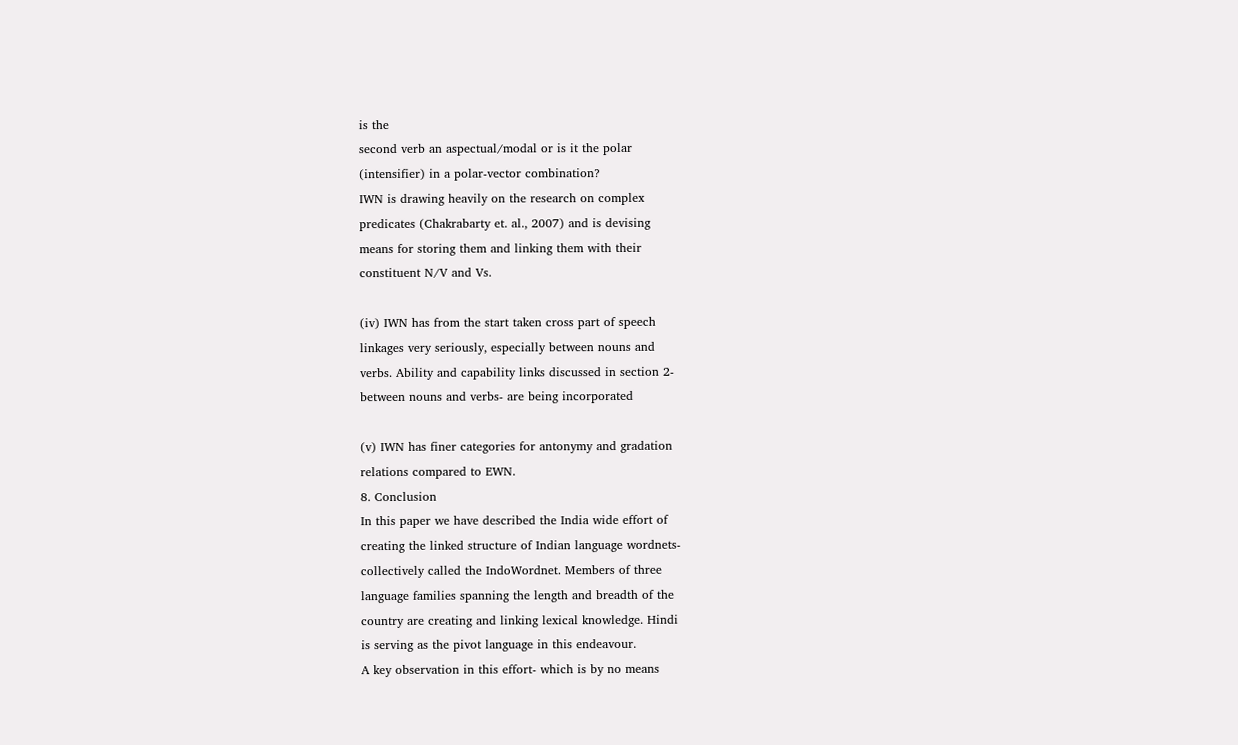is the
second verb an aspectual/modal or is it the polar
(intensifier) in a polar-vector combination?
IWN is drawing heavily on the research on complex
predicates (Chakrabarty et. al., 2007) and is devising
means for storing them and linking them with their
constituent N/V and Vs.

(iv) IWN has from the start taken cross part of speech
linkages very seriously, especially between nouns and
verbs. Ability and capability links discussed in section 2-
between nouns and verbs- are being incorporated

(v) IWN has finer categories for antonymy and gradation
relations compared to EWN.
8. Conclusion
In this paper we have described the India wide effort of
creating the linked structure of Indian language wordnets-
collectively called the IndoWordnet. Members of three
language families spanning the length and breadth of the
country are creating and linking lexical knowledge. Hindi
is serving as the pivot language in this endeavour.
A key observation in this effort- which is by no means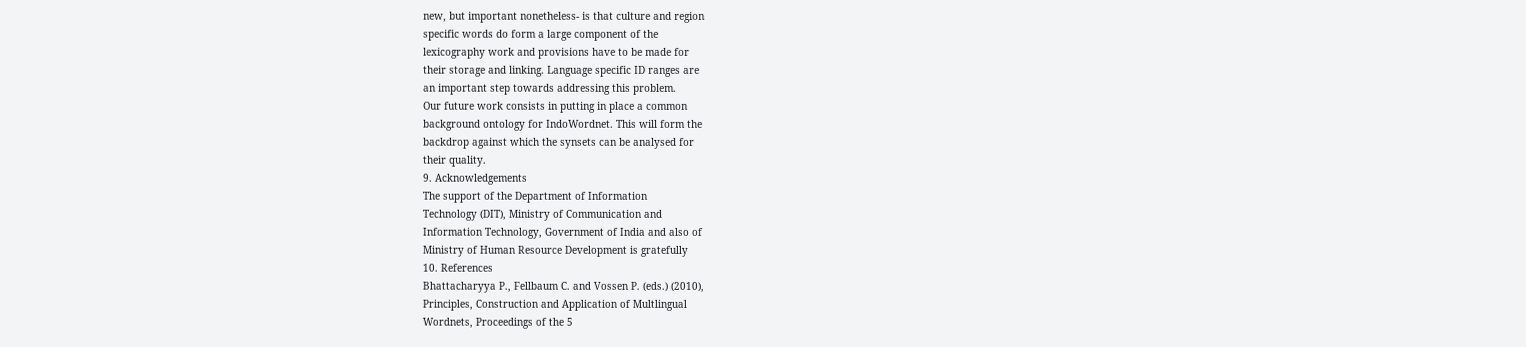new, but important nonetheless- is that culture and region
specific words do form a large component of the
lexicography work and provisions have to be made for
their storage and linking. Language specific ID ranges are
an important step towards addressing this problem.
Our future work consists in putting in place a common
background ontology for IndoWordnet. This will form the
backdrop against which the synsets can be analysed for
their quality.
9. Acknowledgements
The support of the Department of Information
Technology (DIT), Ministry of Communication and
Information Technology, Government of India and also of
Ministry of Human Resource Development is gratefully
10. References
Bhattacharyya P., Fellbaum C. and Vossen P. (eds.) (2010),
Principles, Construction and Application of Multlingual
Wordnets, Proceedings of the 5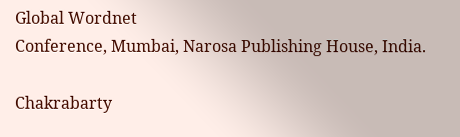Global Wordnet
Conference, Mumbai, Narosa Publishing House, India.

Chakrabarty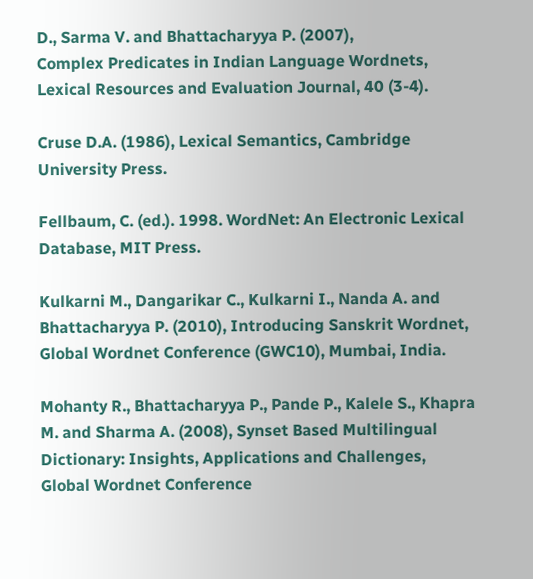D., Sarma V. and Bhattacharyya P. (2007),
Complex Predicates in Indian Language Wordnets,
Lexical Resources and Evaluation Journal, 40 (3-4).

Cruse D.A. (1986), Lexical Semantics, Cambridge
University Press.

Fellbaum, C. (ed.). 1998. WordNet: An Electronic Lexical
Database, MIT Press.

Kulkarni M., Dangarikar C., Kulkarni I., Nanda A. and
Bhattacharyya P. (2010), Introducing Sanskrit Wordnet,
Global Wordnet Conference (GWC10), Mumbai, India.

Mohanty R., Bhattacharyya P., Pande P., Kalele S., Khapra
M. and Sharma A. (2008), Synset Based Multilingual
Dictionary: Insights, Applications and Challenges,
Global Wordnet Conference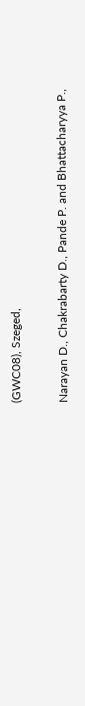(GWC08), Szeged,

Narayan D., Chakrabarty D., Pande P. and Bhattacharyya P.,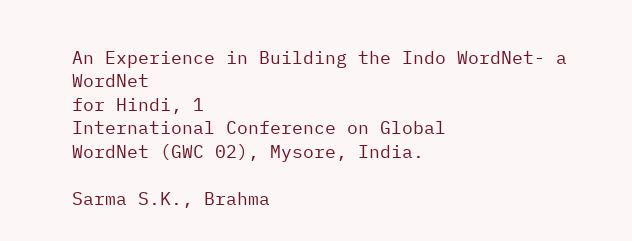An Experience in Building the Indo WordNet- a WordNet
for Hindi, 1
International Conference on Global
WordNet (GWC 02), Mysore, India.

Sarma S.K., Brahma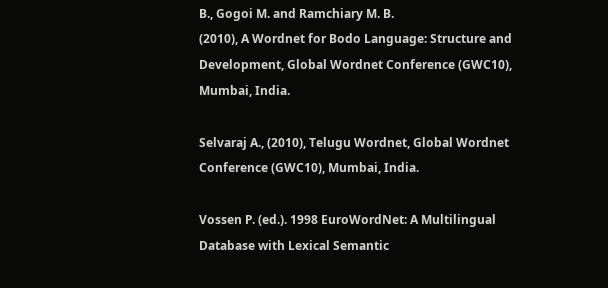B., Gogoi M. and Ramchiary M. B.
(2010), A Wordnet for Bodo Language: Structure and
Development, Global Wordnet Conference (GWC10),
Mumbai, India.

Selvaraj A., (2010), Telugu Wordnet, Global Wordnet
Conference (GWC10), Mumbai, India.

Vossen P. (ed.). 1998 EuroWordNet: A Multilingual
Database with Lexical Semantic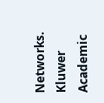Networks. Kluwer
Academic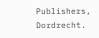Publishers, Dordrecht.